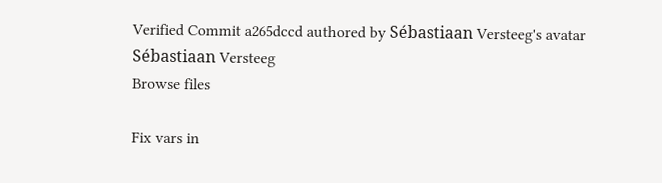Verified Commit a265dccd authored by Sébastiaan Versteeg's avatar Sébastiaan Versteeg
Browse files

Fix vars in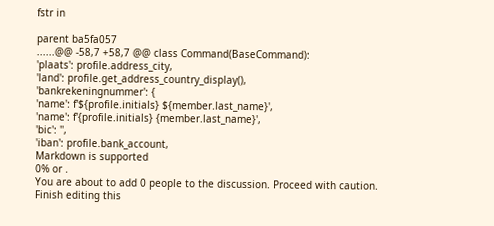fstr in

parent ba5fa057
......@@ -58,7 +58,7 @@ class Command(BaseCommand):
'plaats': profile.address_city,
'land': profile.get_address_country_display(),
'bankrekeningnummer': {
'name': f'${profile.initials} ${member.last_name}',
'name': f'{profile.initials} {member.last_name}',
'bic': '',
'iban': profile.bank_account,
Markdown is supported
0% or .
You are about to add 0 people to the discussion. Proceed with caution.
Finish editing this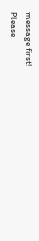message first!
Please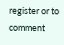register or to comment